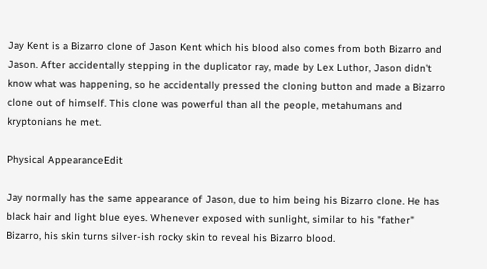Jay Kent is a Bizarro clone of Jason Kent which his blood also comes from both Bizarro and Jason. After accidentally stepping in the duplicator ray, made by Lex Luthor, Jason didn't know what was happening, so he accidentally pressed the cloning button and made a Bizarro clone out of himself. This clone was powerful than all the people, metahumans and kryptonians he met.

Physical AppearanceEdit

Jay normally has the same appearance of Jason, due to him being his Bizarro clone. He has black hair and light blue eyes. Whenever exposed with sunlight, similar to his "father" Bizarro, his skin turns silver-ish rocky skin to reveal his Bizarro blood.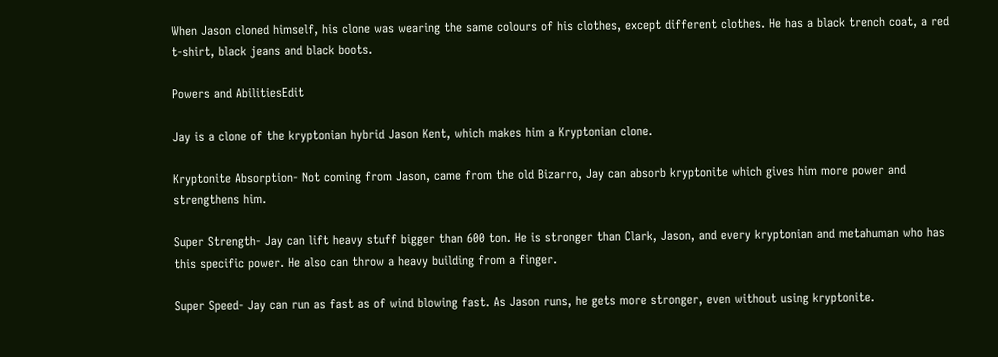When Jason cloned himself, his clone was wearing the same colours of his clothes, except different clothes. He has a black trench coat, a red t-shirt, black jeans and black boots.

Powers and AbilitiesEdit

Jay is a clone of the kryptonian hybrid Jason Kent, which makes him a Kryptonian clone.

Kryptonite Absorption- Not coming from Jason, came from the old Bizarro, Jay can absorb kryptonite which gives him more power and strengthens him.

Super Strength- Jay can lift heavy stuff bigger than 600 ton. He is stronger than Clark, Jason, and every kryptonian and metahuman who has this specific power. He also can throw a heavy building from a finger.

Super Speed- Jay can run as fast as of wind blowing fast. As Jason runs, he gets more stronger, even without using kryptonite.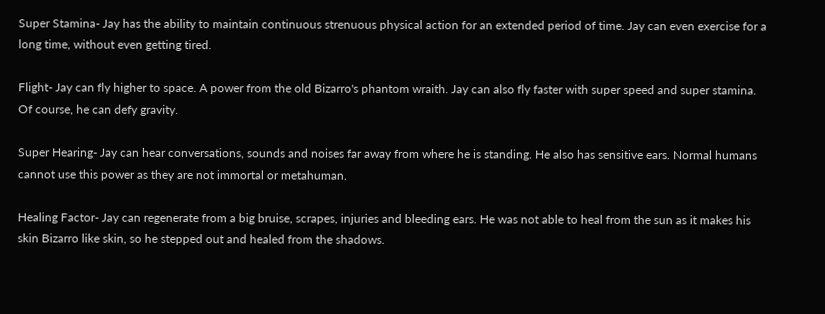Super Stamina- Jay has the ability to maintain continuous strenuous physical action for an extended period of time. Jay can even exercise for a long time, without even getting tired.

Flight- Jay can fly higher to space. A power from the old Bizarro's phantom wraith. Jay can also fly faster with super speed and super stamina. Of course, he can defy gravity.

Super Hearing- Jay can hear conversations, sounds and noises far away from where he is standing. He also has sensitive ears. Normal humans cannot use this power as they are not immortal or metahuman.

Healing Factor- Jay can regenerate from a big bruise, scrapes, injuries and bleeding ears. He was not able to heal from the sun as it makes his skin Bizarro like skin, so he stepped out and healed from the shadows.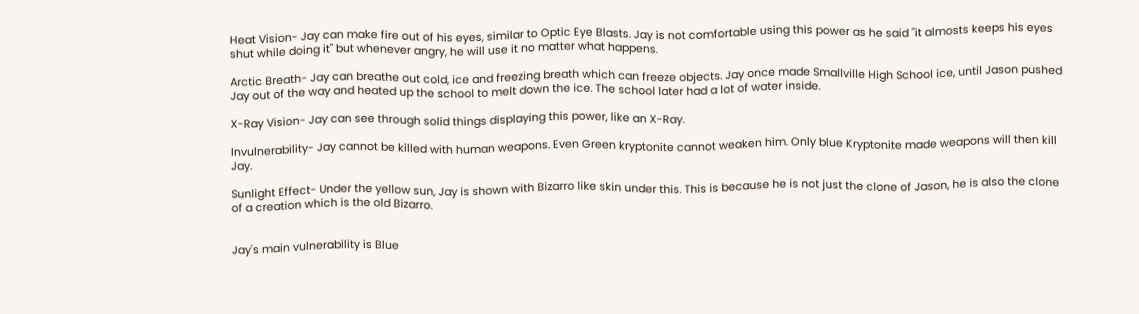Heat Vision- Jay can make fire out of his eyes, similar to Optic Eye Blasts. Jay is not comfortable using this power as he said "it almosts keeps his eyes shut while doing it" but whenever angry, he will use it no matter what happens.

Arctic Breath- Jay can breathe out cold, ice and freezing breath which can freeze objects. Jay once made Smallville High School ice, until Jason pushed Jay out of the way and heated up the school to melt down the ice. The school later had a lot of water inside.

X-Ray Vision- Jay can see through solid things displaying this power, like an X-Ray.

Invulnerability- Jay cannot be killed with human weapons. Even Green kryptonite cannot weaken him. Only blue Kryptonite made weapons will then kill Jay.

Sunlight Effect- Under the yellow sun, Jay is shown with Bizarro like skin under this. This is because he is not just the clone of Jason, he is also the clone of a creation which is the old Bizarro.


Jay's main vulnerability is Blue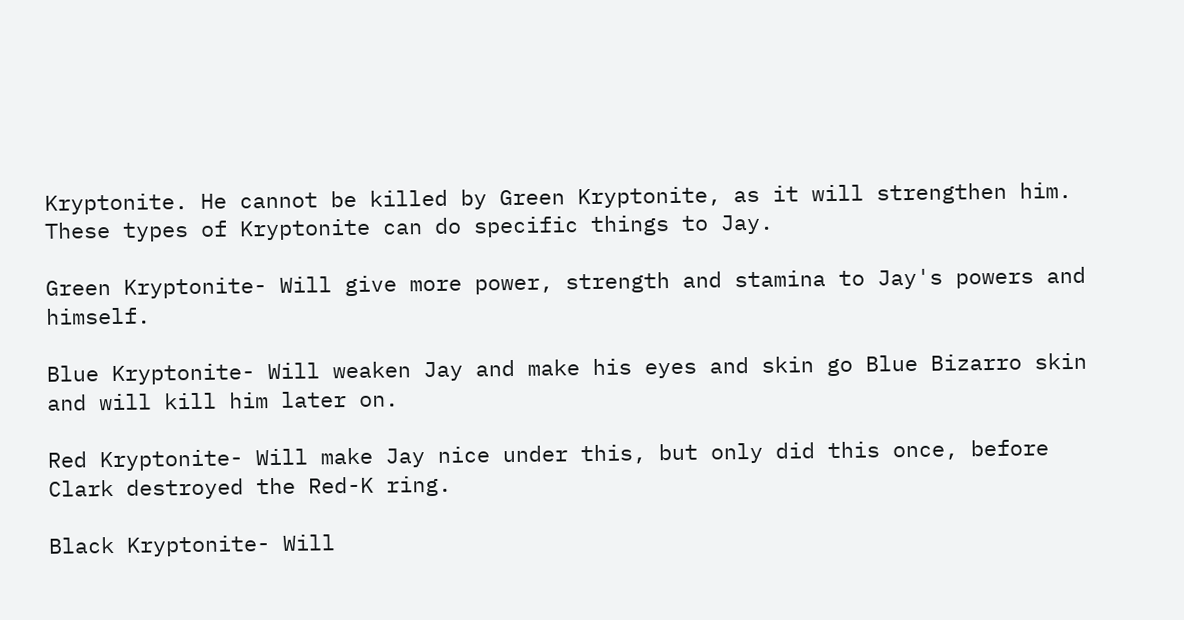Kryptonite. He cannot be killed by Green Kryptonite, as it will strengthen him. These types of Kryptonite can do specific things to Jay.

Green Kryptonite- Will give more power, strength and stamina to Jay's powers and himself.

Blue Kryptonite- Will weaken Jay and make his eyes and skin go Blue Bizarro skin and will kill him later on.

Red Kryptonite- Will make Jay nice under this, but only did this once, before Clark destroyed the Red-K ring.

Black Kryptonite- Will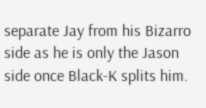separate Jay from his Bizarro side as he is only the Jason side once Black-K splits him.